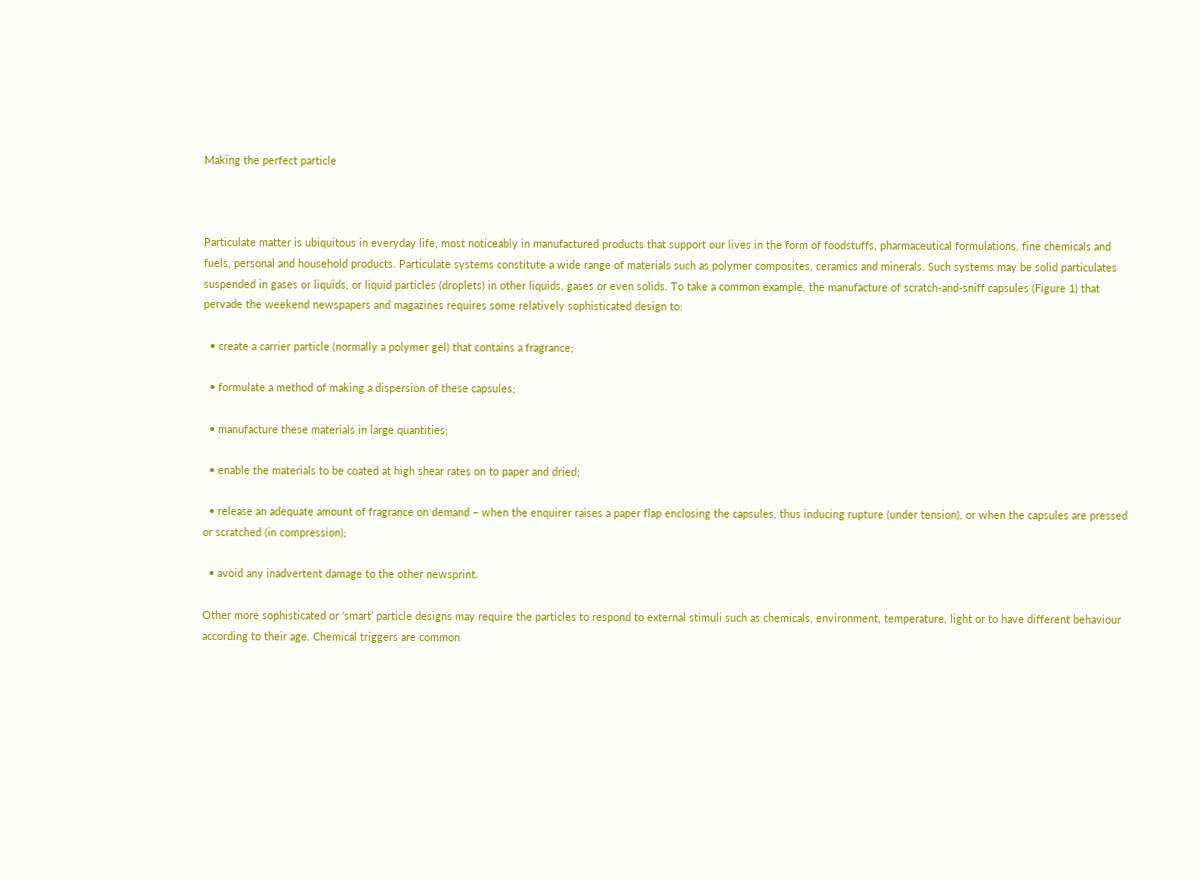Making the perfect particle



Particulate matter is ubiquitous in everyday life, most noticeably in manufactured products that support our lives in the form of foodstuffs, pharmaceutical formulations, fine chemicals and fuels, personal and household products. Particulate systems constitute a wide range of materials such as polymer composites, ceramics and minerals. Such systems may be solid particulates suspended in gases or liquids, or liquid particles (droplets) in other liquids, gases or even solids. To take a common example, the manufacture of scratch-and-sniff capsules (Figure 1) that pervade the weekend newspapers and magazines requires some relatively sophisticated design to:

  • create a carrier particle (normally a polymer gel) that contains a fragrance;

  • formulate a method of making a dispersion of these capsules;

  • manufacture these materials in large quantities;

  • enable the materials to be coated at high shear rates on to paper and dried;

  • release an adequate amount of fragrance on demand – when the enquirer raises a paper flap enclosing the capsules, thus inducing rupture (under tension), or when the capsules are pressed or scratched (in compression);

  • avoid any inadvertent damage to the other newsprint.

Other more sophisticated or ‘smart’ particle designs may require the particles to respond to external stimuli such as chemicals, environment, temperature, light or to have different behaviour according to their age. Chemical triggers are common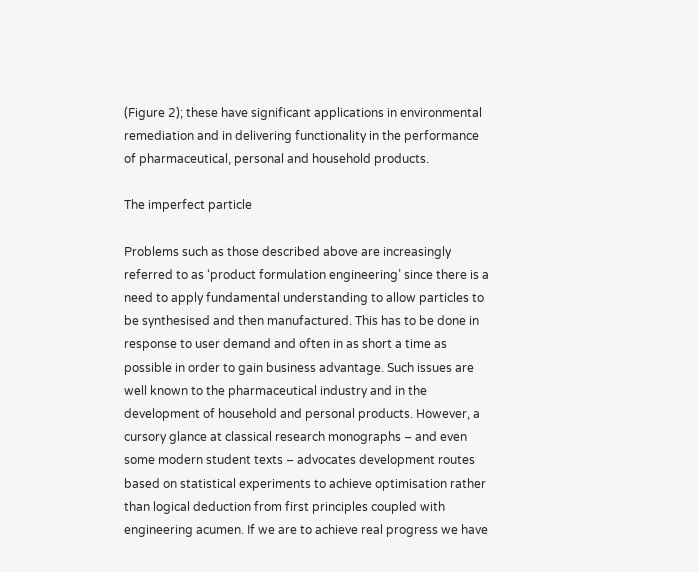(Figure 2); these have significant applications in environmental remediation and in delivering functionality in the performance of pharmaceutical, personal and household products.

The imperfect particle

Problems such as those described above are increasingly referred to as ‘product formulation engineering’ since there is a need to apply fundamental understanding to allow particles to be synthesised and then manufactured. This has to be done in response to user demand and often in as short a time as possible in order to gain business advantage. Such issues are well known to the pharmaceutical industry and in the development of household and personal products. However, a cursory glance at classical research monographs – and even some modern student texts – advocates development routes based on statistical experiments to achieve optimisation rather than logical deduction from first principles coupled with engineering acumen. If we are to achieve real progress we have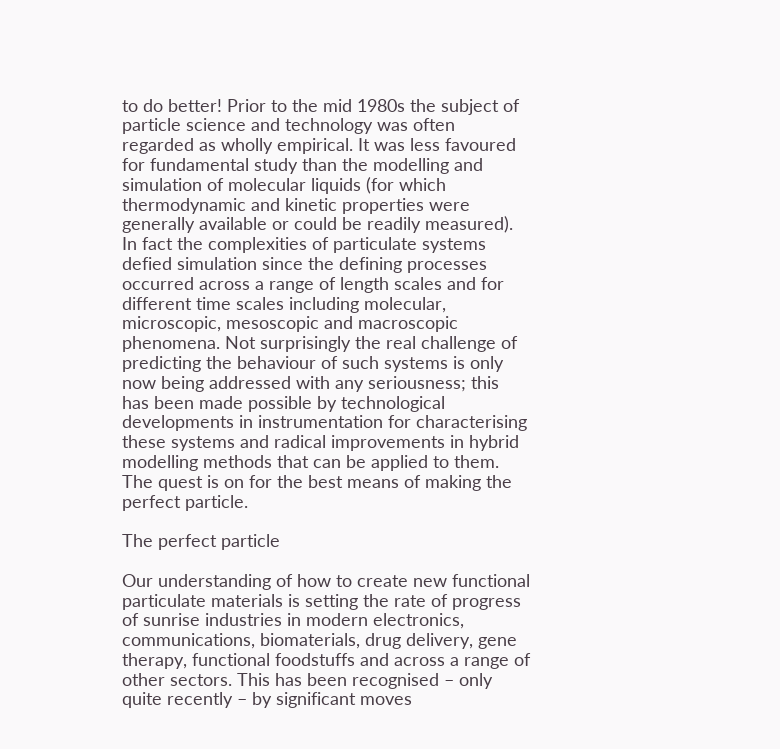to do better! Prior to the mid 1980s the subject of particle science and technology was often regarded as wholly empirical. It was less favoured for fundamental study than the modelling and simulation of molecular liquids (for which thermodynamic and kinetic properties were generally available or could be readily measured). In fact the complexities of particulate systems defied simulation since the defining processes occurred across a range of length scales and for different time scales including molecular, microscopic, mesoscopic and macroscopic phenomena. Not surprisingly the real challenge of predicting the behaviour of such systems is only now being addressed with any seriousness; this has been made possible by technological developments in instrumentation for characterising these systems and radical improvements in hybrid modelling methods that can be applied to them. The quest is on for the best means of making the perfect particle.

The perfect particle

Our understanding of how to create new functional particulate materials is setting the rate of progress of sunrise industries in modern electronics, communications, biomaterials, drug delivery, gene therapy, functional foodstuffs and across a range of other sectors. This has been recognised – only quite recently – by significant moves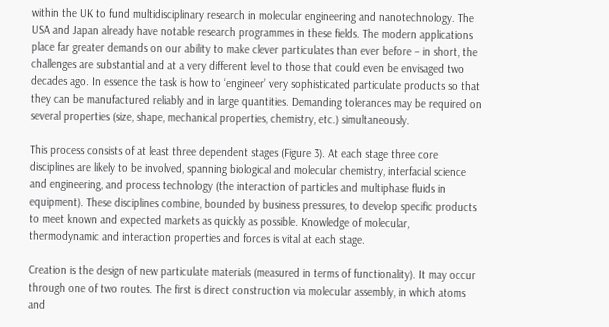within the UK to fund multidisciplinary research in molecular engineering and nanotechnology. The USA and Japan already have notable research programmes in these fields. The modern applications place far greater demands on our ability to make clever particulates than ever before – in short, the challenges are substantial and at a very different level to those that could even be envisaged two decades ago. In essence the task is how to ‘engineer’ very sophisticated particulate products so that they can be manufactured reliably and in large quantities. Demanding tolerances may be required on several properties (size, shape, mechanical properties, chemistry, etc.) simultaneously.

This process consists of at least three dependent stages (Figure 3). At each stage three core disciplines are likely to be involved, spanning biological and molecular chemistry, interfacial science and engineering, and process technology (the interaction of particles and multiphase fluids in equipment). These disciplines combine, bounded by business pressures, to develop specific products to meet known and expected markets as quickly as possible. Knowledge of molecular, thermodynamic and interaction properties and forces is vital at each stage.

Creation is the design of new particulate materials (measured in terms of functionality). It may occur through one of two routes. The first is direct construction via molecular assembly, in which atoms and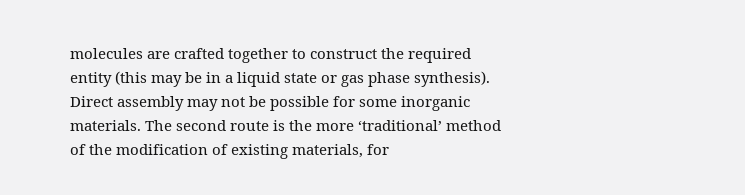molecules are crafted together to construct the required entity (this may be in a liquid state or gas phase synthesis). Direct assembly may not be possible for some inorganic materials. The second route is the more ‘traditional’ method of the modification of existing materials, for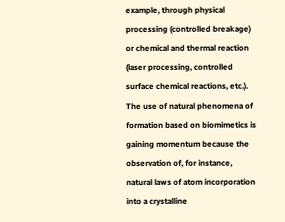example, through physical processing (controlled breakage) or chemical and thermal reaction (laser processing, controlled surface chemical reactions, etc.). The use of natural phenomena of formation based on biomimetics is gaining momentum because the observation of, for instance, natural laws of atom incorporation into a crystalline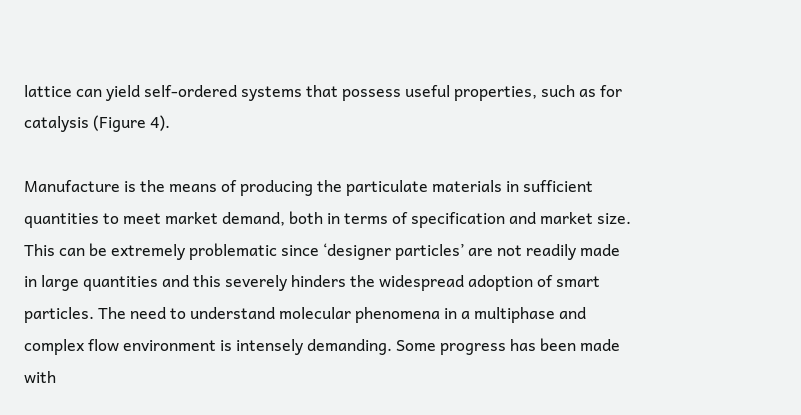lattice can yield self-ordered systems that possess useful properties, such as for catalysis (Figure 4).

Manufacture is the means of producing the particulate materials in sufficient quantities to meet market demand, both in terms of specification and market size. This can be extremely problematic since ‘designer particles’ are not readily made in large quantities and this severely hinders the widespread adoption of smart particles. The need to understand molecular phenomena in a multiphase and complex flow environment is intensely demanding. Some progress has been made with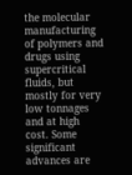the molecular manufacturing of polymers and drugs using supercritical fluids, but mostly for very low tonnages and at high cost. Some significant advances are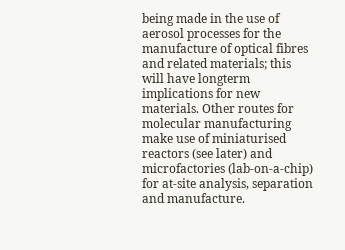being made in the use of aerosol processes for the manufacture of optical fibres and related materials; this will have longterm implications for new materials. Other routes for molecular manufacturing make use of miniaturised reactors (see later) and microfactories (lab-on-a-chip) for at-site analysis, separation and manufacture.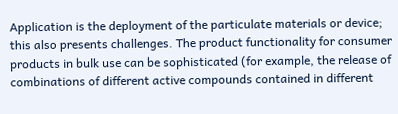Application is the deployment of the particulate materials or device; this also presents challenges. The product functionality for consumer products in bulk use can be sophisticated (for example, the release of combinations of different active compounds contained in different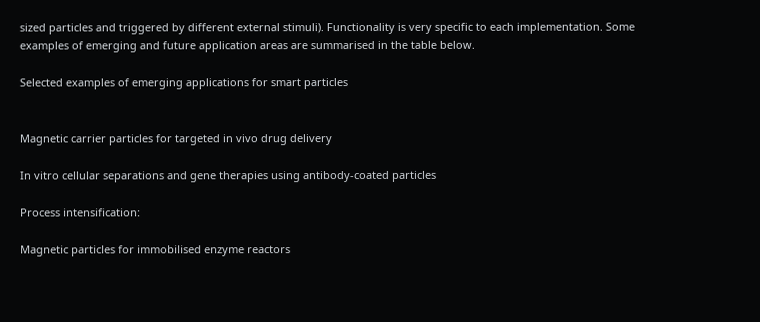sized particles and triggered by different external stimuli). Functionality is very specific to each implementation. Some examples of emerging and future application areas are summarised in the table below.

Selected examples of emerging applications for smart particles


Magnetic carrier particles for targeted in vivo drug delivery

In vitro cellular separations and gene therapies using antibody-coated particles

Process intensification:

Magnetic particles for immobilised enzyme reactors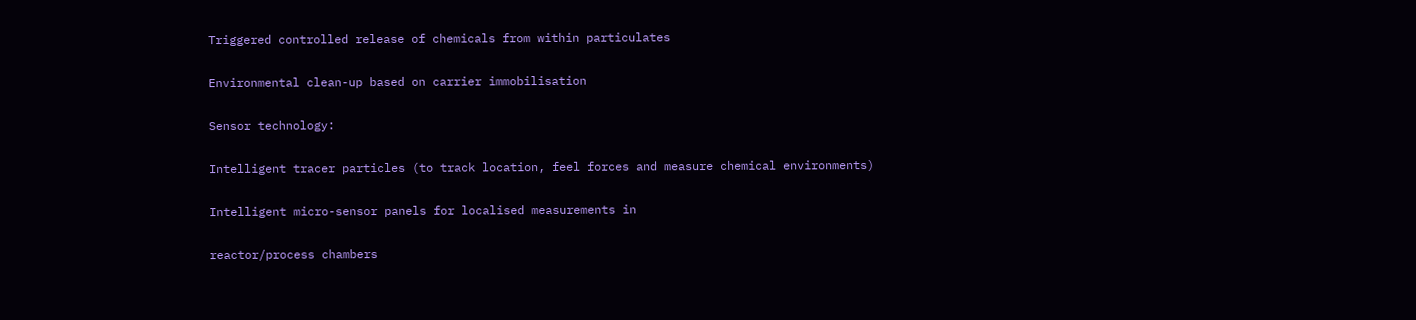Triggered controlled release of chemicals from within particulates

Environmental clean-up based on carrier immobilisation

Sensor technology:

Intelligent tracer particles (to track location, feel forces and measure chemical environments)

Intelligent micro-sensor panels for localised measurements in

reactor/process chambers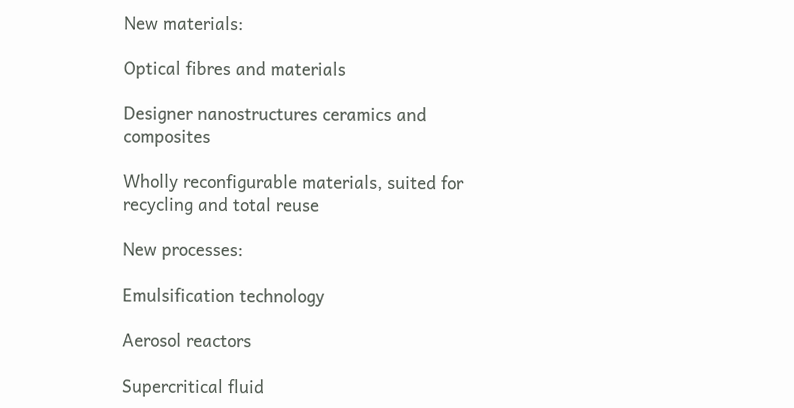New materials:

Optical fibres and materials

Designer nanostructures ceramics and composites

Wholly reconfigurable materials, suited for recycling and total reuse

New processes:

Emulsification technology

Aerosol reactors

Supercritical fluid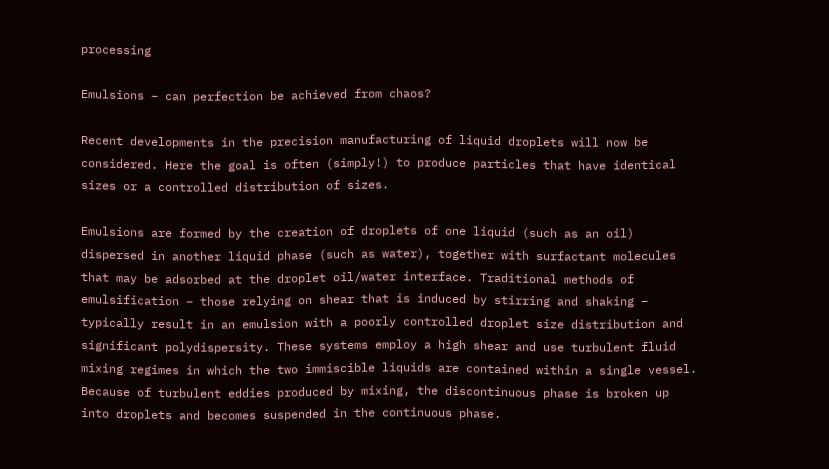processing

Emulsions – can perfection be achieved from chaos?

Recent developments in the precision manufacturing of liquid droplets will now be considered. Here the goal is often (simply!) to produce particles that have identical sizes or a controlled distribution of sizes.

Emulsions are formed by the creation of droplets of one liquid (such as an oil) dispersed in another liquid phase (such as water), together with surfactant molecules that may be adsorbed at the droplet oil/water interface. Traditional methods of emulsification – those relying on shear that is induced by stirring and shaking – typically result in an emulsion with a poorly controlled droplet size distribution and significant polydispersity. These systems employ a high shear and use turbulent fluid mixing regimes in which the two immiscible liquids are contained within a single vessel. Because of turbulent eddies produced by mixing, the discontinuous phase is broken up into droplets and becomes suspended in the continuous phase.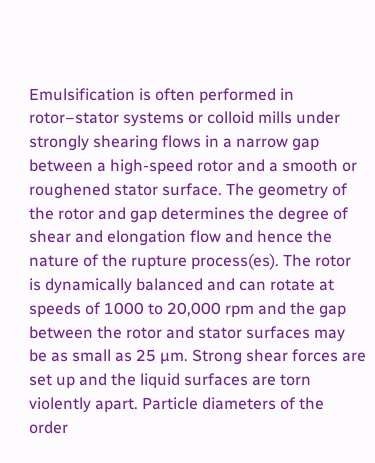Emulsification is often performed in rotor–stator systems or colloid mills under strongly shearing flows in a narrow gap between a high-speed rotor and a smooth or roughened stator surface. The geometry of the rotor and gap determines the degree of shear and elongation flow and hence the nature of the rupture process(es). The rotor is dynamically balanced and can rotate at speeds of 1000 to 20,000 rpm and the gap between the rotor and stator surfaces may be as small as 25 µm. Strong shear forces are set up and the liquid surfaces are torn violently apart. Particle diameters of the order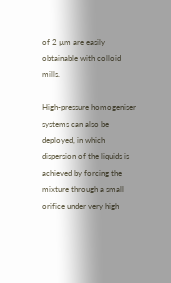of 2 µm are easily obtainable with colloid mills.

High-pressure homogeniser systems can also be deployed, in which dispersion of the liquids is achieved by forcing the mixture through a small orifice under very high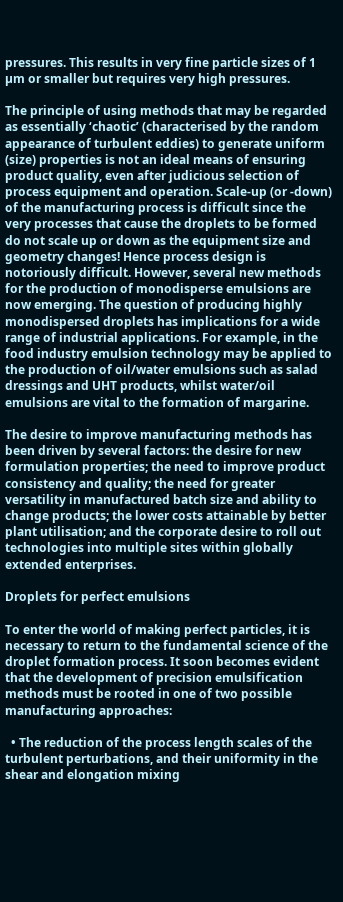pressures. This results in very fine particle sizes of 1 µm or smaller but requires very high pressures.

The principle of using methods that may be regarded as essentially ‘chaotic’ (characterised by the random appearance of turbulent eddies) to generate uniform (size) properties is not an ideal means of ensuring product quality, even after judicious selection of process equipment and operation. Scale-up (or -down) of the manufacturing process is difficult since the very processes that cause the droplets to be formed do not scale up or down as the equipment size and geometry changes! Hence process design is notoriously difficult. However, several new methods for the production of monodisperse emulsions are now emerging. The question of producing highly monodispersed droplets has implications for a wide range of industrial applications. For example, in the food industry emulsion technology may be applied to the production of oil/water emulsions such as salad dressings and UHT products, whilst water/oil emulsions are vital to the formation of margarine.

The desire to improve manufacturing methods has been driven by several factors: the desire for new formulation properties; the need to improve product consistency and quality; the need for greater versatility in manufactured batch size and ability to change products; the lower costs attainable by better plant utilisation; and the corporate desire to roll out technologies into multiple sites within globally extended enterprises.

Droplets for perfect emulsions

To enter the world of making perfect particles, it is necessary to return to the fundamental science of the droplet formation process. It soon becomes evident that the development of precision emulsification methods must be rooted in one of two possible manufacturing approaches:

  • The reduction of the process length scales of the turbulent perturbations, and their uniformity in the shear and elongation mixing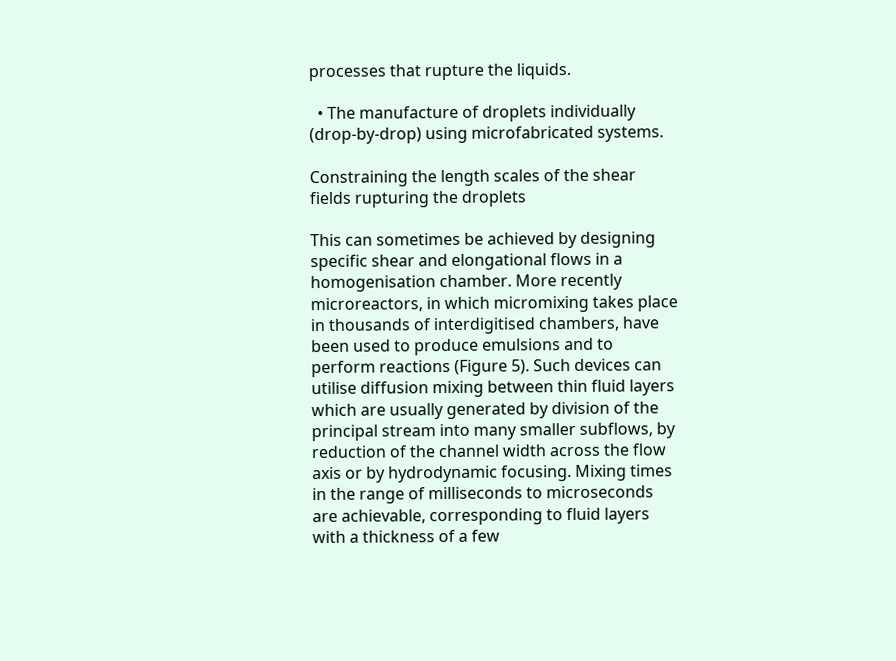processes that rupture the liquids.

  • The manufacture of droplets individually (drop-by-drop) using microfabricated systems.

Constraining the length scales of the shear fields rupturing the droplets

This can sometimes be achieved by designing specific shear and elongational flows in a homogenisation chamber. More recently microreactors, in which micromixing takes place in thousands of interdigitised chambers, have been used to produce emulsions and to perform reactions (Figure 5). Such devices can utilise diffusion mixing between thin fluid layers which are usually generated by division of the principal stream into many smaller subflows, by reduction of the channel width across the flow axis or by hydrodynamic focusing. Mixing times in the range of milliseconds to microseconds are achievable, corresponding to fluid layers with a thickness of a few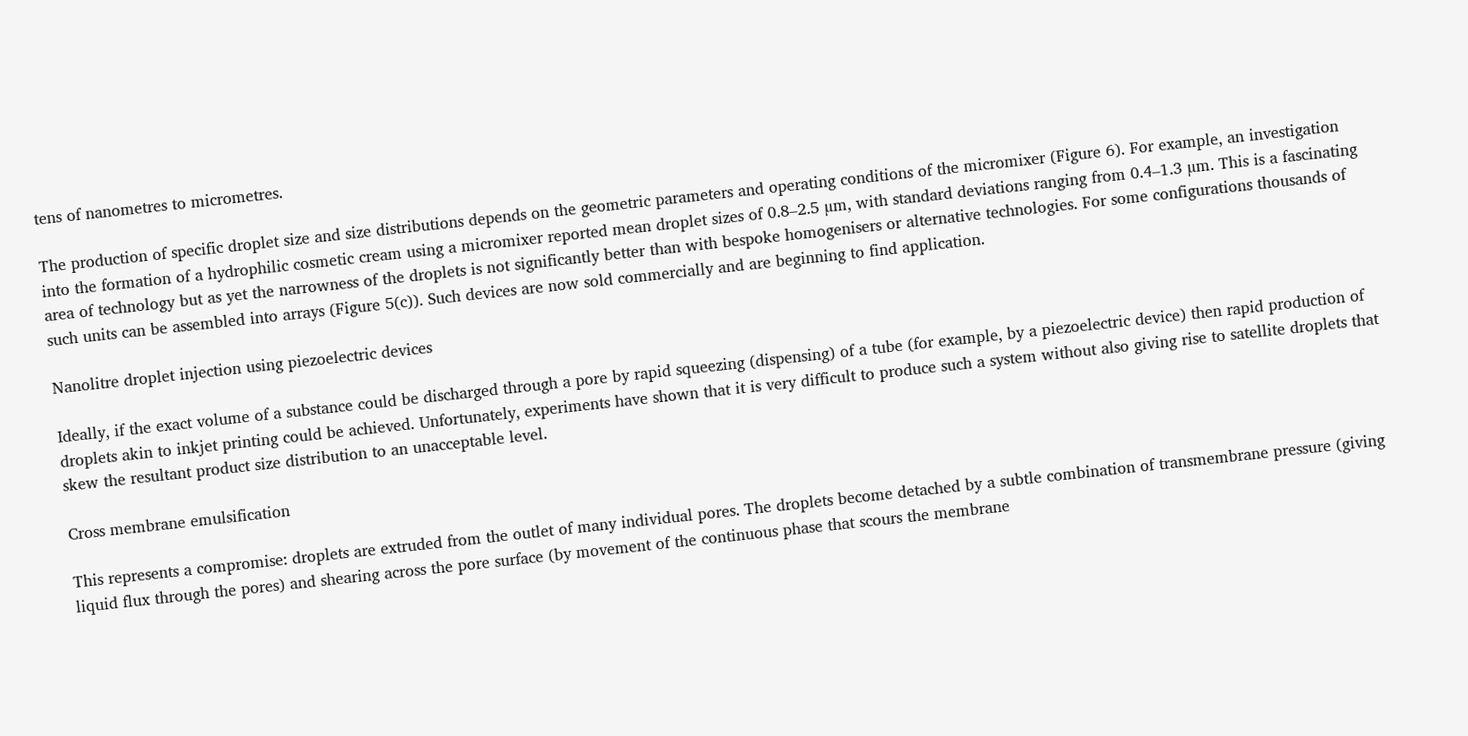tens of nanometres to micrometres.

The production of specific droplet size and size distributions depends on the geometric parameters and operating conditions of the micromixer (Figure 6). For example, an investigation into the formation of a hydrophilic cosmetic cream using a micromixer reported mean droplet sizes of 0.8–2.5 µm, with standard deviations ranging from 0.4–1.3 µm. This is a fascinating area of technology but as yet the narrowness of the droplets is not significantly better than with bespoke homogenisers or alternative technologies. For some configurations thousands of such units can be assembled into arrays (Figure 5(c)). Such devices are now sold commercially and are beginning to find application.

Nanolitre droplet injection using piezoelectric devices

Ideally, if the exact volume of a substance could be discharged through a pore by rapid squeezing (dispensing) of a tube (for example, by a piezoelectric device) then rapid production of droplets akin to inkjet printing could be achieved. Unfortunately, experiments have shown that it is very difficult to produce such a system without also giving rise to satellite droplets that skew the resultant product size distribution to an unacceptable level.

Cross membrane emulsification

This represents a compromise: droplets are extruded from the outlet of many individual pores. The droplets become detached by a subtle combination of transmembrane pressure (giving liquid flux through the pores) and shearing across the pore surface (by movement of the continuous phase that scours the membrane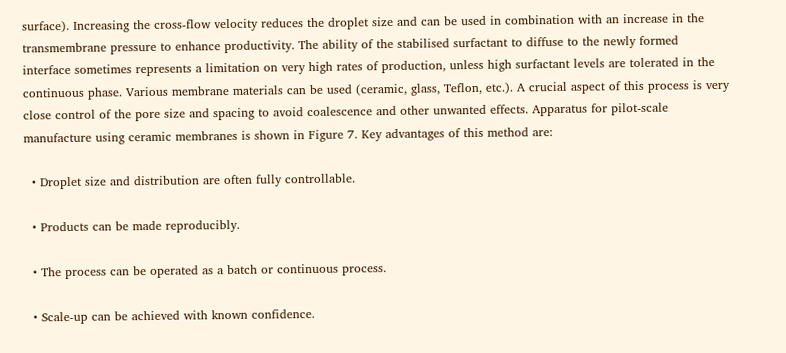surface). Increasing the cross-flow velocity reduces the droplet size and can be used in combination with an increase in the transmembrane pressure to enhance productivity. The ability of the stabilised surfactant to diffuse to the newly formed interface sometimes represents a limitation on very high rates of production, unless high surfactant levels are tolerated in the continuous phase. Various membrane materials can be used (ceramic, glass, Teflon, etc.). A crucial aspect of this process is very close control of the pore size and spacing to avoid coalescence and other unwanted effects. Apparatus for pilot-scale manufacture using ceramic membranes is shown in Figure 7. Key advantages of this method are:

  • Droplet size and distribution are often fully controllable.

  • Products can be made reproducibly.

  • The process can be operated as a batch or continuous process.

  • Scale-up can be achieved with known confidence.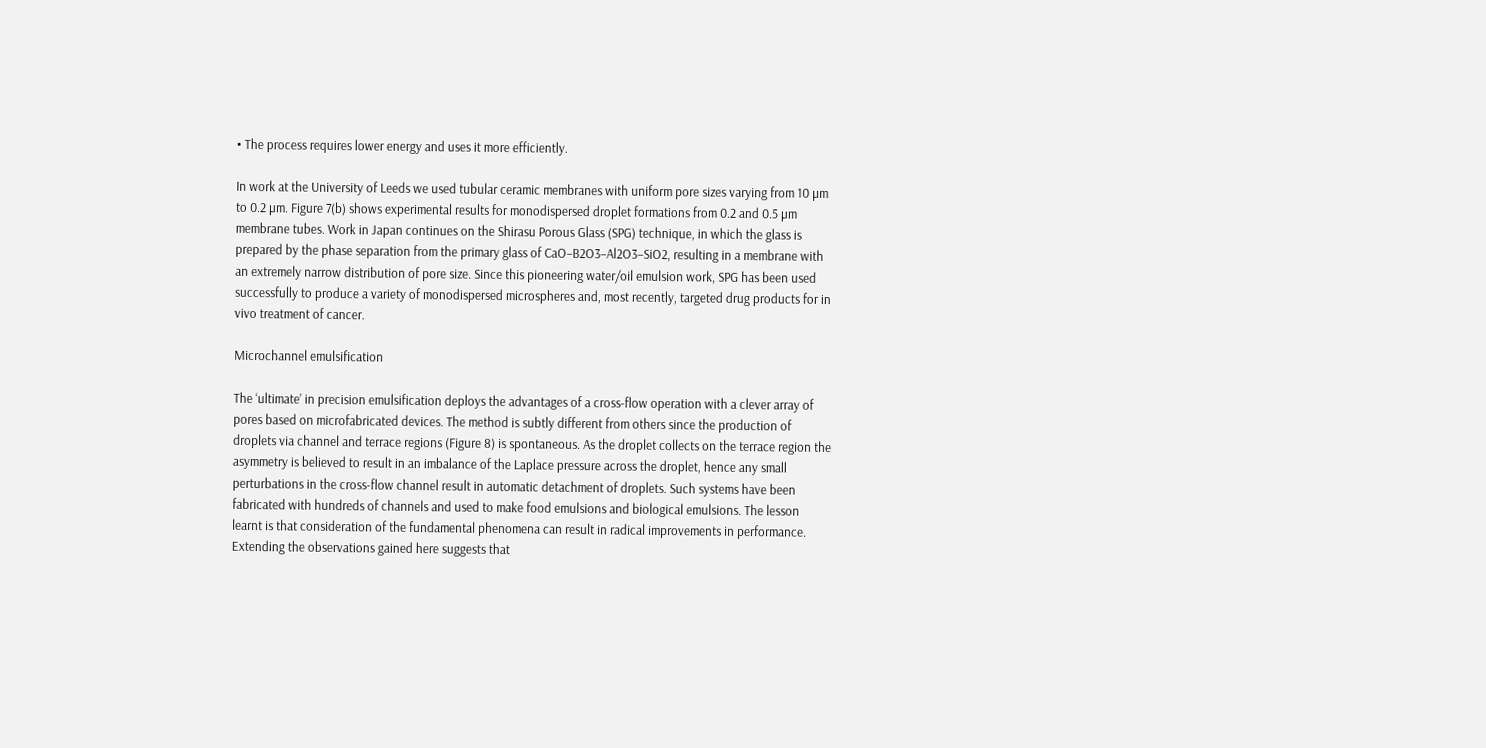• The process requires lower energy and uses it more efficiently.

In work at the University of Leeds we used tubular ceramic membranes with uniform pore sizes varying from 10 µm to 0.2 µm. Figure 7(b) shows experimental results for monodispersed droplet formations from 0.2 and 0.5 µm membrane tubes. Work in Japan continues on the Shirasu Porous Glass (SPG) technique, in which the glass is prepared by the phase separation from the primary glass of CaO–B2O3–Al2O3–SiO2, resulting in a membrane with an extremely narrow distribution of pore size. Since this pioneering water/oil emulsion work, SPG has been used successfully to produce a variety of monodispersed microspheres and, most recently, targeted drug products for in vivo treatment of cancer.

Microchannel emulsification

The ‘ultimate’ in precision emulsification deploys the advantages of a cross-flow operation with a clever array of pores based on microfabricated devices. The method is subtly different from others since the production of droplets via channel and terrace regions (Figure 8) is spontaneous. As the droplet collects on the terrace region the asymmetry is believed to result in an imbalance of the Laplace pressure across the droplet, hence any small perturbations in the cross-flow channel result in automatic detachment of droplets. Such systems have been fabricated with hundreds of channels and used to make food emulsions and biological emulsions. The lesson learnt is that consideration of the fundamental phenomena can result in radical improvements in performance. Extending the observations gained here suggests that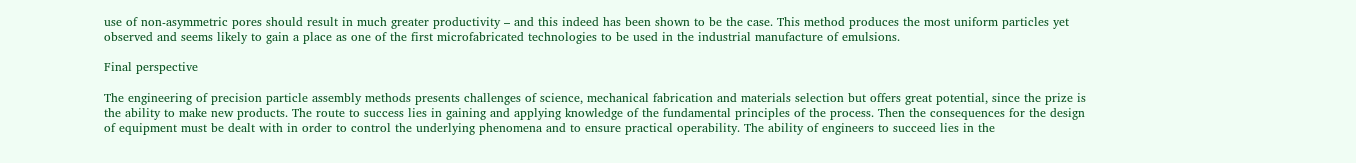use of non-asymmetric pores should result in much greater productivity – and this indeed has been shown to be the case. This method produces the most uniform particles yet observed and seems likely to gain a place as one of the first microfabricated technologies to be used in the industrial manufacture of emulsions.

Final perspective

The engineering of precision particle assembly methods presents challenges of science, mechanical fabrication and materials selection but offers great potential, since the prize is the ability to make new products. The route to success lies in gaining and applying knowledge of the fundamental principles of the process. Then the consequences for the design of equipment must be dealt with in order to control the underlying phenomena and to ensure practical operability. The ability of engineers to succeed lies in the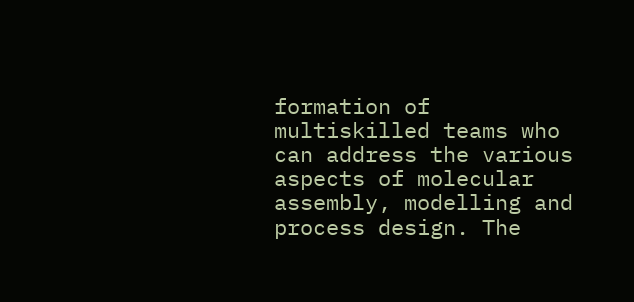formation of multiskilled teams who can address the various aspects of molecular assembly, modelling and process design. The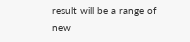result will be a range of new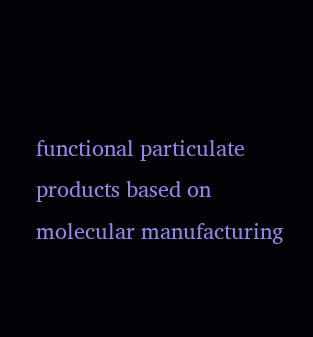functional particulate products based on molecular manufacturing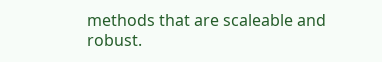methods that are scaleable and robust.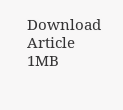Download Article 1MB